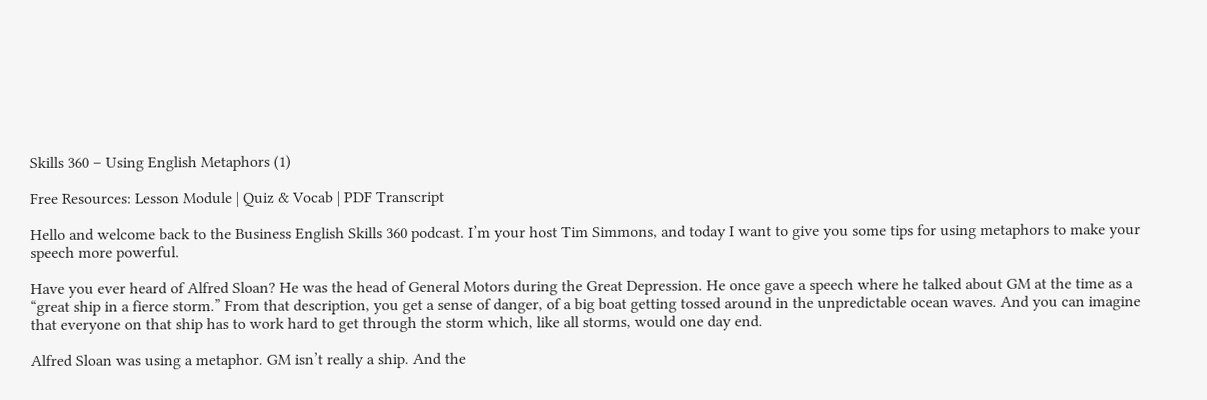Skills 360 – Using English Metaphors (1)

Free Resources: Lesson Module | Quiz & Vocab | PDF Transcript

Hello and welcome back to the Business English Skills 360 podcast. I’m your host Tim Simmons, and today I want to give you some tips for using metaphors to make your speech more powerful.

Have you ever heard of Alfred Sloan? He was the head of General Motors during the Great Depression. He once gave a speech where he talked about GM at the time as a “great ship in a fierce storm.” From that description, you get a sense of danger, of a big boat getting tossed around in the unpredictable ocean waves. And you can imagine that everyone on that ship has to work hard to get through the storm which, like all storms, would one day end.

Alfred Sloan was using a metaphor. GM isn’t really a ship. And the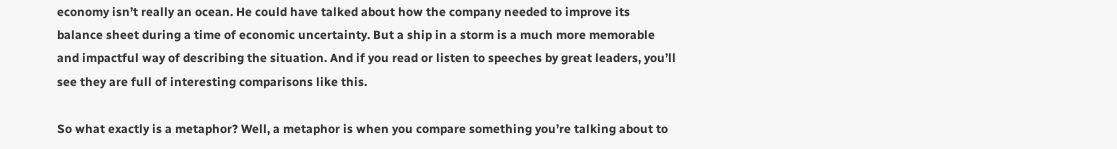economy isn’t really an ocean. He could have talked about how the company needed to improve its balance sheet during a time of economic uncertainty. But a ship in a storm is a much more memorable and impactful way of describing the situation. And if you read or listen to speeches by great leaders, you’ll see they are full of interesting comparisons like this.

So what exactly is a metaphor? Well, a metaphor is when you compare something you’re talking about to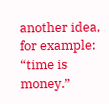another idea, for example: “time is money.”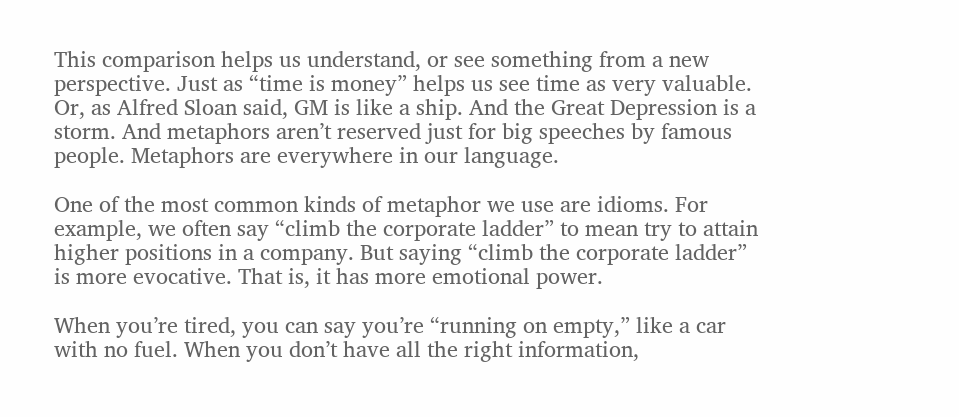This comparison helps us understand, or see something from a new perspective. Just as “time is money” helps us see time as very valuable. Or, as Alfred Sloan said, GM is like a ship. And the Great Depression is a storm. And metaphors aren’t reserved just for big speeches by famous people. Metaphors are everywhere in our language.

One of the most common kinds of metaphor we use are idioms. For example, we often say “climb the corporate ladder” to mean try to attain higher positions in a company. But saying “climb the corporate ladder” is more evocative. That is, it has more emotional power.

When you’re tired, you can say you’re “running on empty,” like a car with no fuel. When you don’t have all the right information,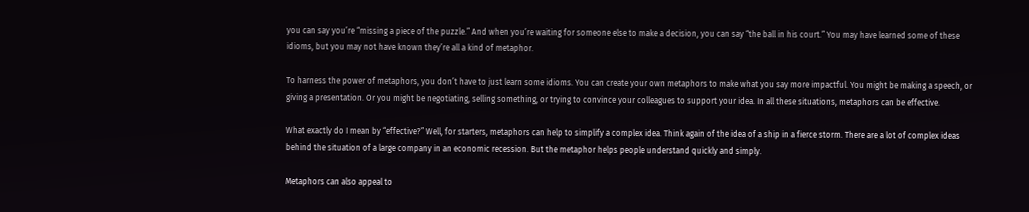you can say you’re “missing a piece of the puzzle.” And when you’re waiting for someone else to make a decision, you can say “the ball in his court.” You may have learned some of these idioms, but you may not have known they’re all a kind of metaphor.

To harness the power of metaphors, you don’t have to just learn some idioms. You can create your own metaphors to make what you say more impactful. You might be making a speech, or giving a presentation. Or you might be negotiating, selling something, or trying to convince your colleagues to support your idea. In all these situations, metaphors can be effective.

What exactly do I mean by “effective?” Well, for starters, metaphors can help to simplify a complex idea. Think again of the idea of a ship in a fierce storm. There are a lot of complex ideas behind the situation of a large company in an economic recession. But the metaphor helps people understand quickly and simply.

Metaphors can also appeal to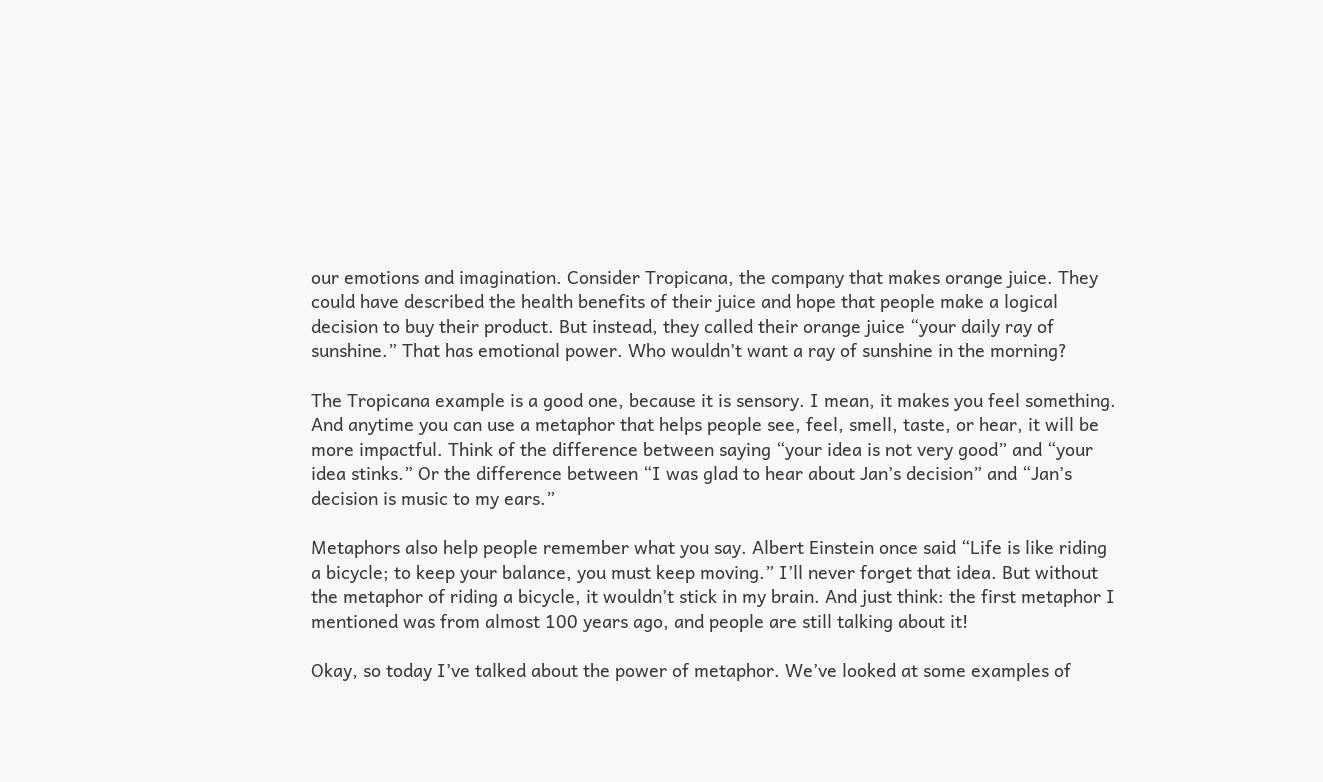our emotions and imagination. Consider Tropicana, the company that makes orange juice. They could have described the health benefits of their juice and hope that people make a logical decision to buy their product. But instead, they called their orange juice “your daily ray of sunshine.” That has emotional power. Who wouldn’t want a ray of sunshine in the morning?

The Tropicana example is a good one, because it is sensory. I mean, it makes you feel something. And anytime you can use a metaphor that helps people see, feel, smell, taste, or hear, it will be more impactful. Think of the difference between saying “your idea is not very good” and “your idea stinks.” Or the difference between “I was glad to hear about Jan’s decision” and “Jan’s decision is music to my ears.”

Metaphors also help people remember what you say. Albert Einstein once said “Life is like riding a bicycle; to keep your balance, you must keep moving.” I’ll never forget that idea. But without the metaphor of riding a bicycle, it wouldn’t stick in my brain. And just think: the first metaphor I mentioned was from almost 100 years ago, and people are still talking about it!

Okay, so today I’ve talked about the power of metaphor. We’ve looked at some examples of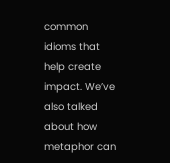common idioms that help create impact. We’ve also talked about how metaphor can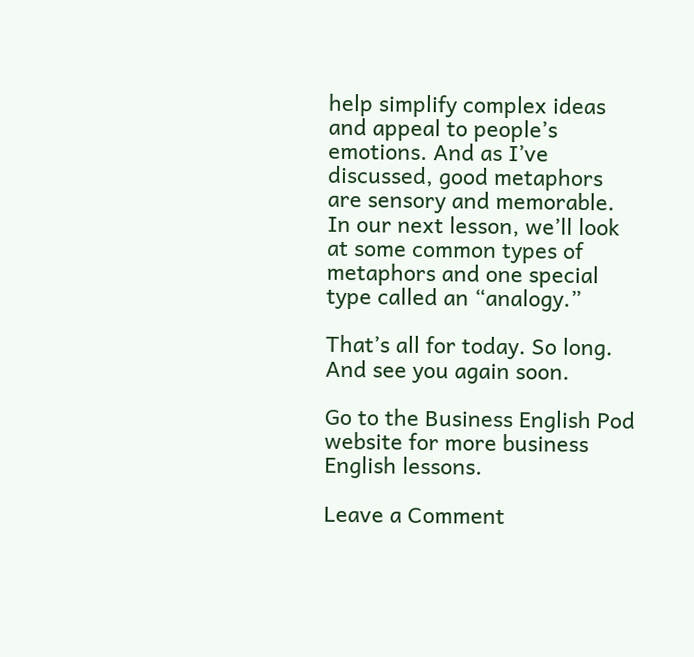help simplify complex ideas and appeal to people’s emotions. And as I’ve discussed, good metaphors are sensory and memorable. In our next lesson, we’ll look at some common types of metaphors and one special type called an “analogy.”

That’s all for today. So long. And see you again soon.

Go to the Business English Pod website for more business English lessons.

Leave a Comment